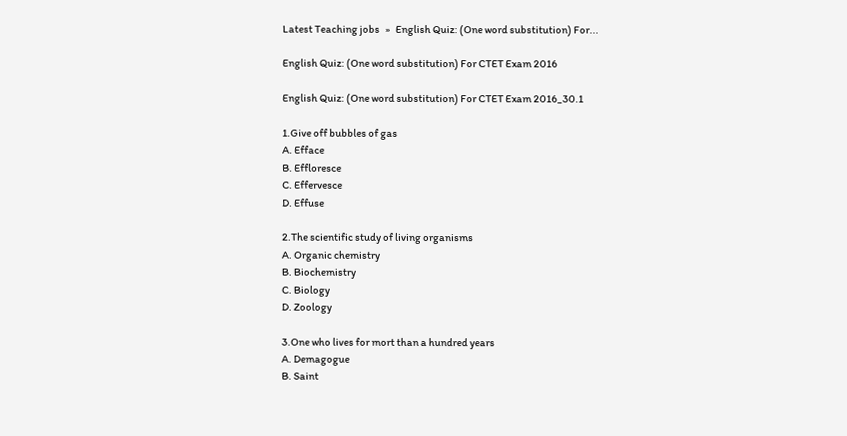Latest Teaching jobs   »   English Quiz: (One word substitution) For...

English Quiz: (One word substitution) For CTET Exam 2016

English Quiz: (One word substitution) For CTET Exam 2016_30.1

1.Give off bubbles of gas
A. Efface
B. Effloresce
C. Effervesce
D. Effuse

2.The scientific study of living organisms
A. Organic chemistry
B. Biochemistry
C. Biology
D. Zoology

3.One who lives for mort than a hundred years
A. Demagogue
B. Saint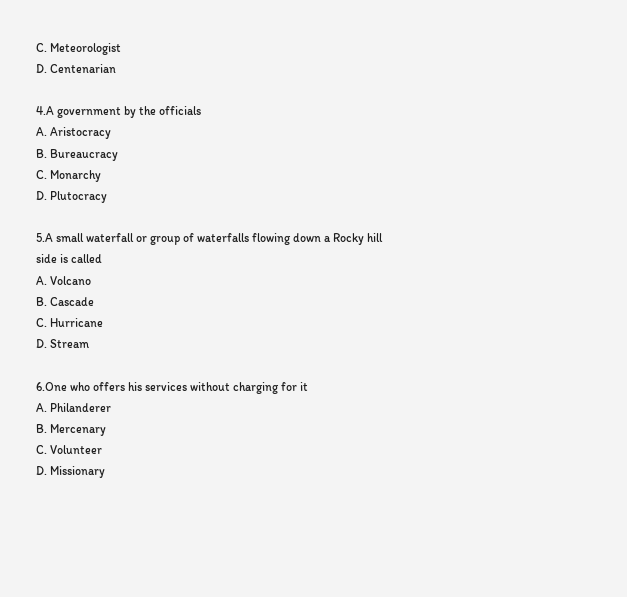C. Meteorologist
D. Centenarian

4.A government by the officials
A. Aristocracy
B. Bureaucracy
C. Monarchy
D. Plutocracy

5.A small waterfall or group of waterfalls flowing down a Rocky hill side is called
A. Volcano
B. Cascade
C. Hurricane
D. Stream

6.One who offers his services without charging for it
A. Philanderer
B. Mercenary
C. Volunteer
D. Missionary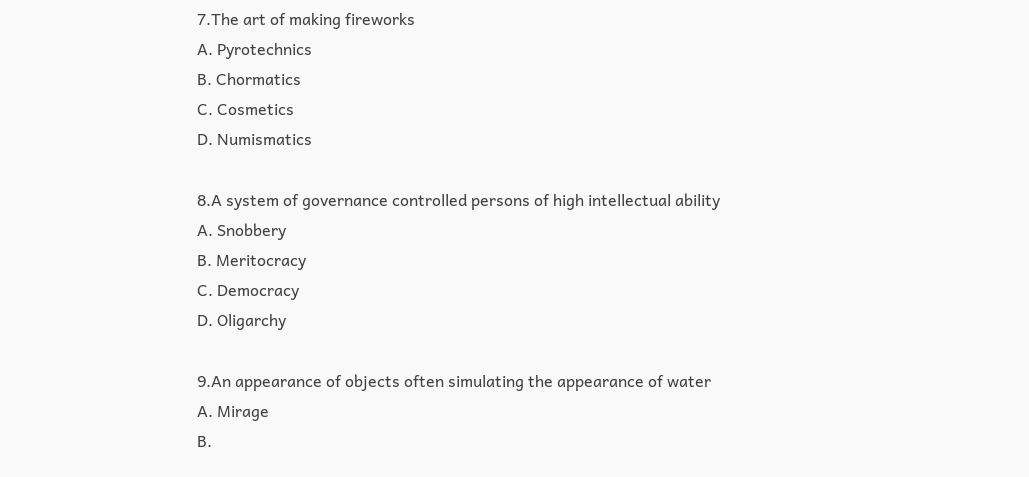7.The art of making fireworks
A. Pyrotechnics
B. Chormatics
C. Cosmetics
D. Numismatics

8.A system of governance controlled persons of high intellectual ability
A. Snobbery
B. Meritocracy
C. Democracy
D. Oligarchy

9.An appearance of objects often simulating the appearance of water
A. Mirage
B.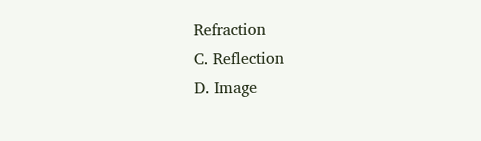Refraction
C. Reflection
D. Image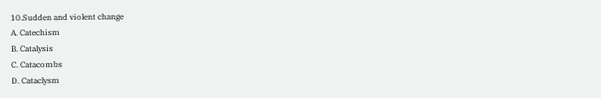10.Sudden and violent change
A. Catechism
B. Catalysis
C. Catacombs
D. Cataclysm